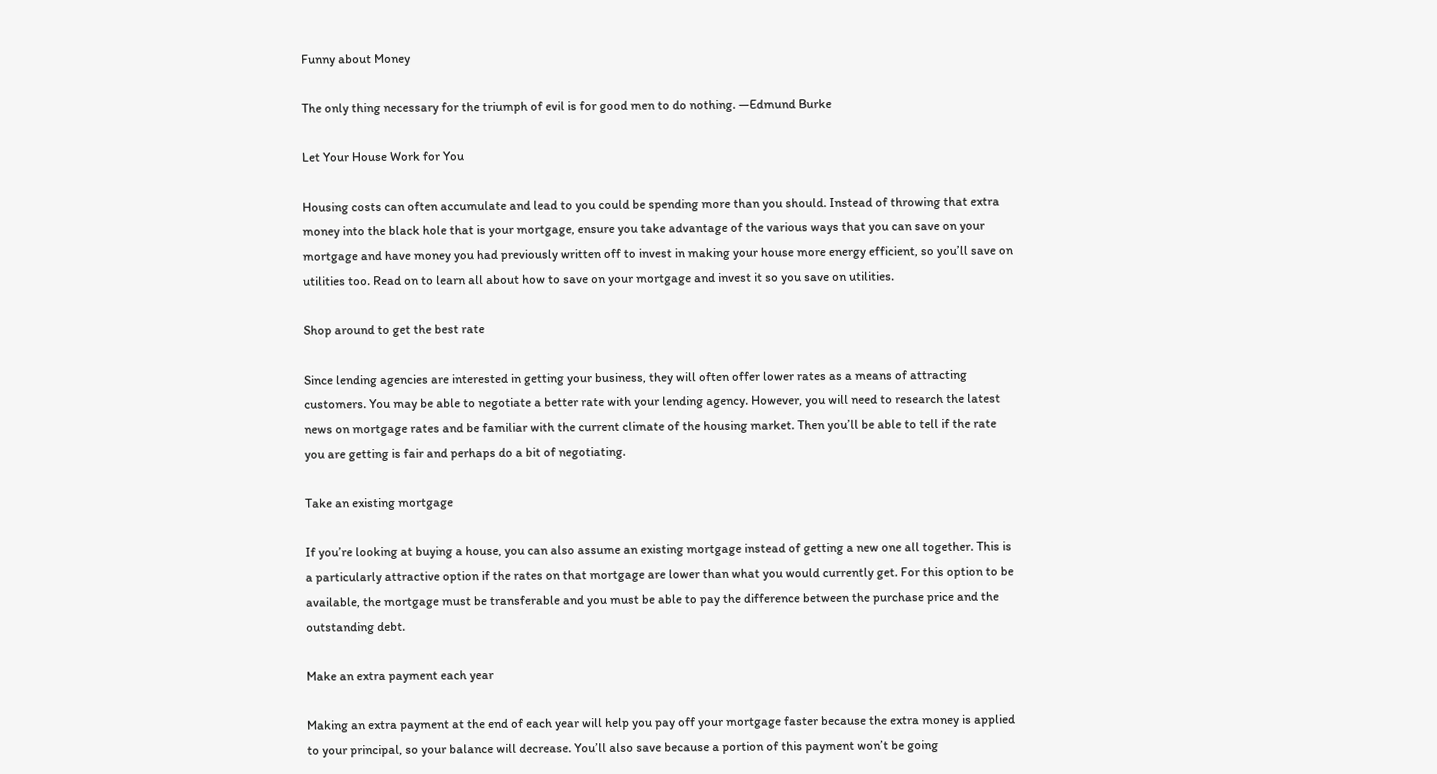Funny about Money

The only thing necessary for the triumph of evil is for good men to do nothing. ―Edmund Burke

Let Your House Work for You

Housing costs can often accumulate and lead to you could be spending more than you should. Instead of throwing that extra money into the black hole that is your mortgage, ensure you take advantage of the various ways that you can save on your mortgage and have money you had previously written off to invest in making your house more energy efficient, so you’ll save on utilities too. Read on to learn all about how to save on your mortgage and invest it so you save on utilities.

Shop around to get the best rate

Since lending agencies are interested in getting your business, they will often offer lower rates as a means of attracting customers. You may be able to negotiate a better rate with your lending agency. However, you will need to research the latest news on mortgage rates and be familiar with the current climate of the housing market. Then you’ll be able to tell if the rate you are getting is fair and perhaps do a bit of negotiating.

Take an existing mortgage

If you’re looking at buying a house, you can also assume an existing mortgage instead of getting a new one all together. This is a particularly attractive option if the rates on that mortgage are lower than what you would currently get. For this option to be available, the mortgage must be transferable and you must be able to pay the difference between the purchase price and the outstanding debt.

Make an extra payment each year

Making an extra payment at the end of each year will help you pay off your mortgage faster because the extra money is applied to your principal, so your balance will decrease. You’ll also save because a portion of this payment won’t be going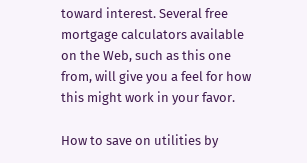toward interest. Several free mortgage calculators available on the Web, such as this one from, will give you a feel for how this might work in your favor.

How to save on utilities by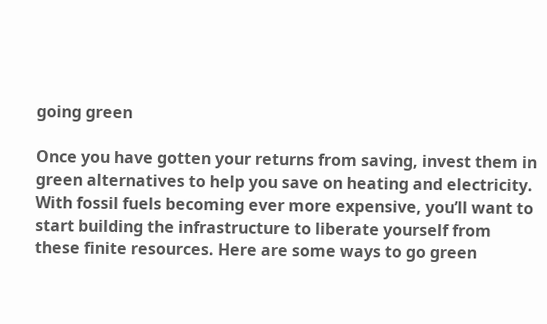going green

Once you have gotten your returns from saving, invest them in green alternatives to help you save on heating and electricity. With fossil fuels becoming ever more expensive, you’ll want to start building the infrastructure to liberate yourself from these finite resources. Here are some ways to go green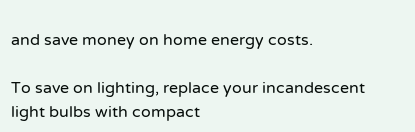and save money on home energy costs.

To save on lighting, replace your incandescent light bulbs with compact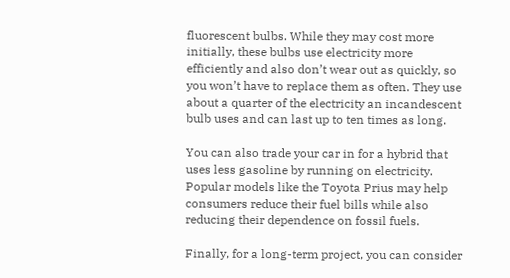fluorescent bulbs. While they may cost more initially, these bulbs use electricity more efficiently and also don’t wear out as quickly, so you won’t have to replace them as often. They use about a quarter of the electricity an incandescent bulb uses and can last up to ten times as long.

You can also trade your car in for a hybrid that uses less gasoline by running on electricity. Popular models like the Toyota Prius may help consumers reduce their fuel bills while also reducing their dependence on fossil fuels.

Finally, for a long-term project, you can consider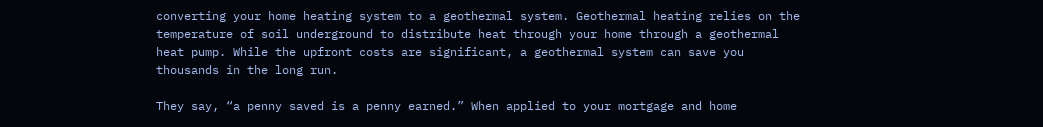converting your home heating system to a geothermal system. Geothermal heating relies on the temperature of soil underground to distribute heat through your home through a geothermal heat pump. While the upfront costs are significant, a geothermal system can save you thousands in the long run.

They say, “a penny saved is a penny earned.” When applied to your mortgage and home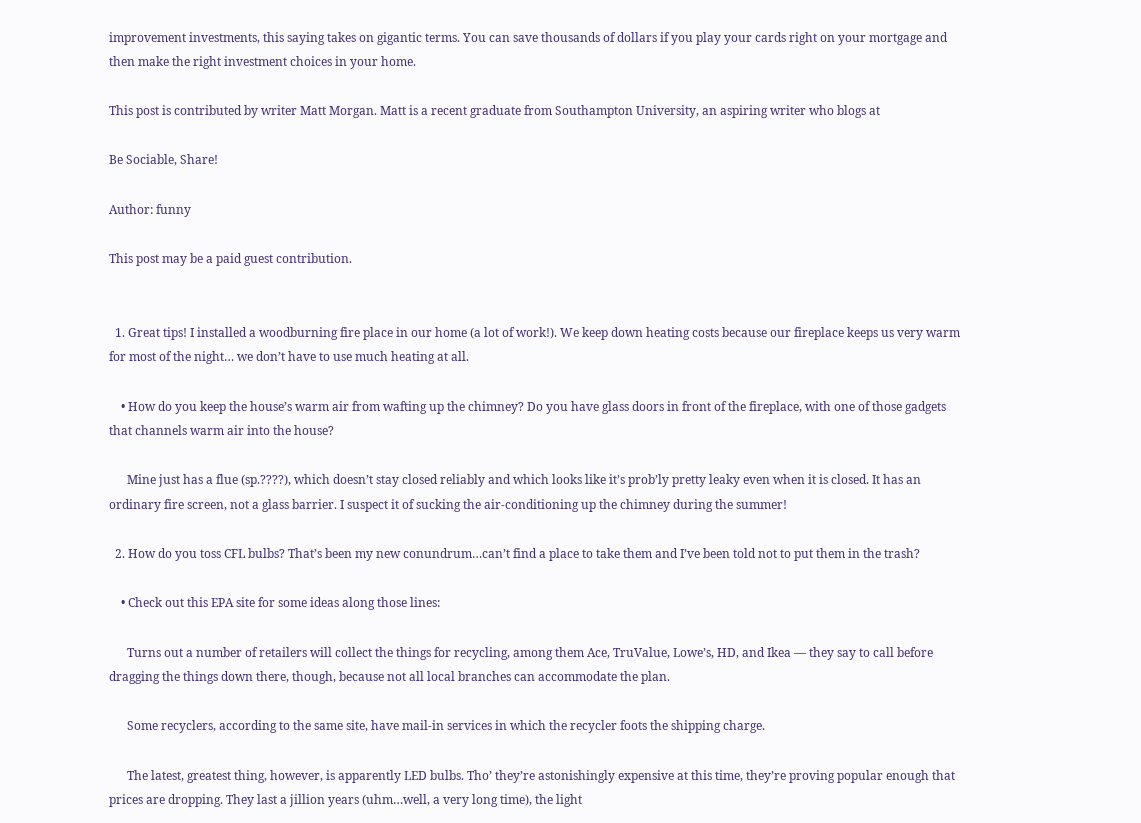improvement investments, this saying takes on gigantic terms. You can save thousands of dollars if you play your cards right on your mortgage and then make the right investment choices in your home.

This post is contributed by writer Matt Morgan. Matt is a recent graduate from Southampton University, an aspiring writer who blogs at

Be Sociable, Share!

Author: funny

This post may be a paid guest contribution.


  1. Great tips! I installed a woodburning fire place in our home (a lot of work!). We keep down heating costs because our fireplace keeps us very warm for most of the night… we don’t have to use much heating at all.

    • How do you keep the house’s warm air from wafting up the chimney? Do you have glass doors in front of the fireplace, with one of those gadgets that channels warm air into the house?

      Mine just has a flue (sp.????), which doesn’t stay closed reliably and which looks like it’s prob’ly pretty leaky even when it is closed. It has an ordinary fire screen, not a glass barrier. I suspect it of sucking the air-conditioning up the chimney during the summer!

  2. How do you toss CFL bulbs? That’s been my new conundrum…can’t find a place to take them and I’ve been told not to put them in the trash?

    • Check out this EPA site for some ideas along those lines:

      Turns out a number of retailers will collect the things for recycling, among them Ace, TruValue, Lowe’s, HD, and Ikea — they say to call before dragging the things down there, though, because not all local branches can accommodate the plan.

      Some recyclers, according to the same site, have mail-in services in which the recycler foots the shipping charge.

      The latest, greatest thing, however, is apparently LED bulbs. Tho’ they’re astonishingly expensive at this time, they’re proving popular enough that prices are dropping. They last a jillion years (uhm…well, a very long time), the light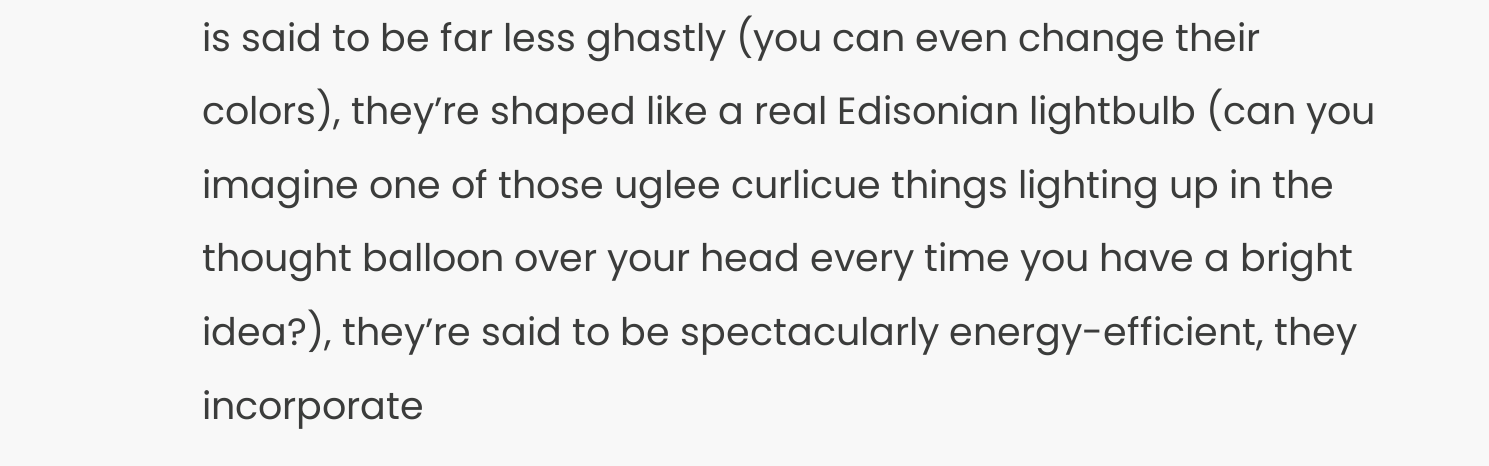is said to be far less ghastly (you can even change their colors), they’re shaped like a real Edisonian lightbulb (can you imagine one of those uglee curlicue things lighting up in the thought balloon over your head every time you have a bright idea?), they’re said to be spectacularly energy-efficient, they incorporate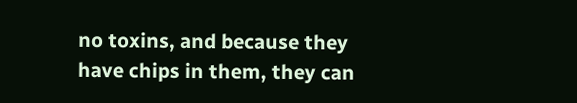no toxins, and because they have chips in them, they can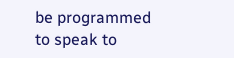be programmed to speak to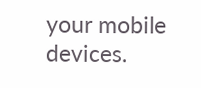your mobile devices.